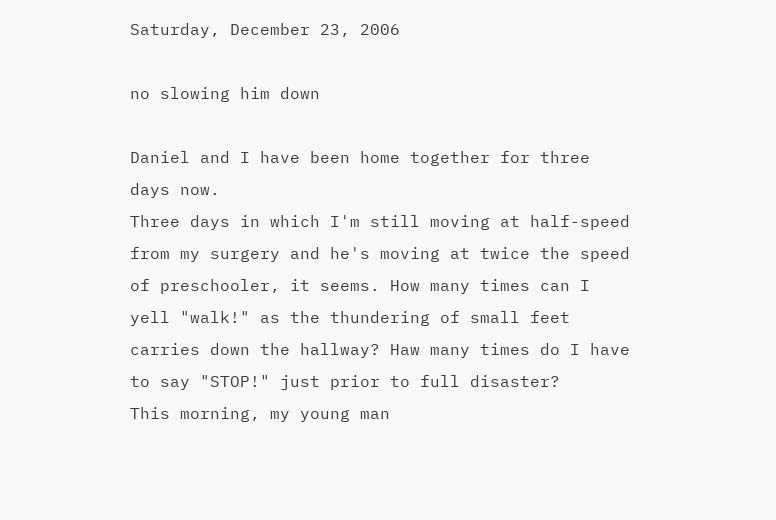Saturday, December 23, 2006

no slowing him down

Daniel and I have been home together for three days now.
Three days in which I'm still moving at half-speed from my surgery and he's moving at twice the speed of preschooler, it seems. How many times can I yell "walk!" as the thundering of small feet carries down the hallway? Haw many times do I have to say "STOP!" just prior to full disaster?
This morning, my young man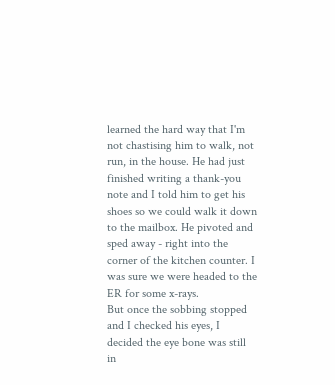learned the hard way that I'm not chastising him to walk, not run, in the house. He had just finished writing a thank-you note and I told him to get his shoes so we could walk it down to the mailbox. He pivoted and sped away - right into the corner of the kitchen counter. I was sure we were headed to the ER for some x-rays.
But once the sobbing stopped and I checked his eyes, I decided the eye bone was still in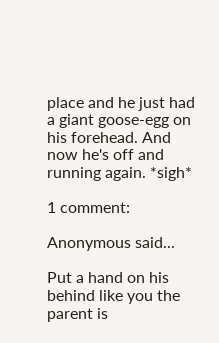place and he just had a giant goose-egg on his forehead. And now he's off and running again. *sigh*

1 comment:

Anonymous said...

Put a hand on his behind like you the parent is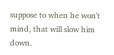suppose to when he won't mind, that will slow him down.